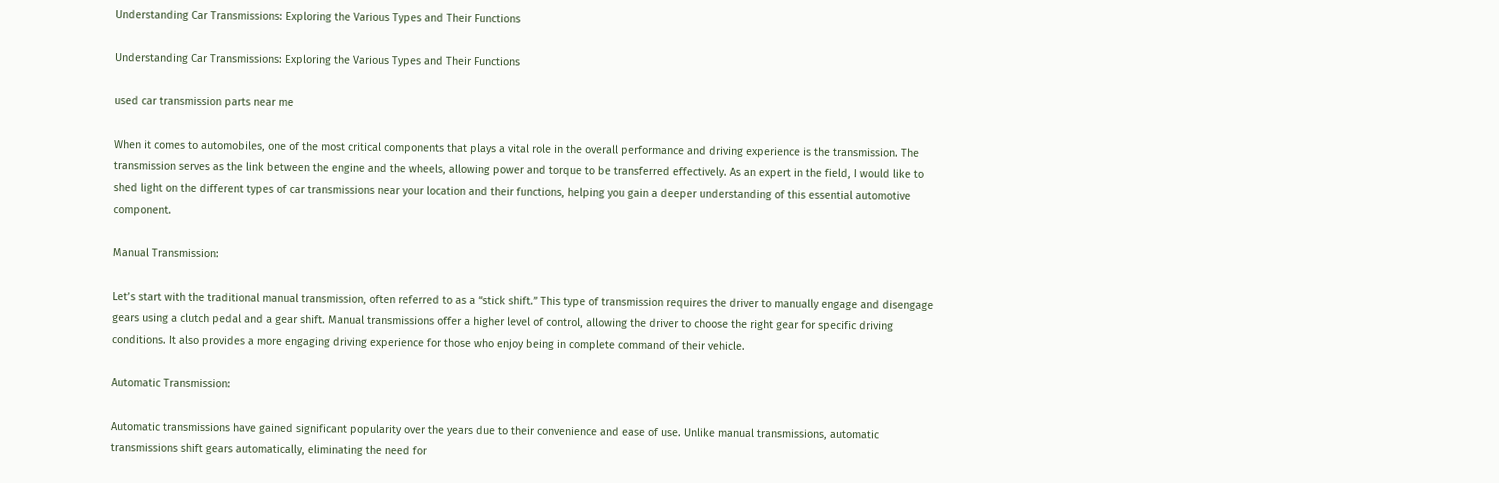Understanding Car Transmissions: Exploring the Various Types and Their Functions

Understanding Car Transmissions: Exploring the Various Types and Their Functions

used car transmission parts near me

When it comes to automobiles, one of the most critical components that plays a vital role in the overall performance and driving experience is the transmission. The transmission serves as the link between the engine and the wheels, allowing power and torque to be transferred effectively. As an expert in the field, I would like to shed light on the different types of car transmissions near your location and their functions, helping you gain a deeper understanding of this essential automotive component.

Manual Transmission:

Let’s start with the traditional manual transmission, often referred to as a “stick shift.” This type of transmission requires the driver to manually engage and disengage gears using a clutch pedal and a gear shift. Manual transmissions offer a higher level of control, allowing the driver to choose the right gear for specific driving conditions. It also provides a more engaging driving experience for those who enjoy being in complete command of their vehicle.

Automatic Transmission:

Automatic transmissions have gained significant popularity over the years due to their convenience and ease of use. Unlike manual transmissions, automatic transmissions shift gears automatically, eliminating the need for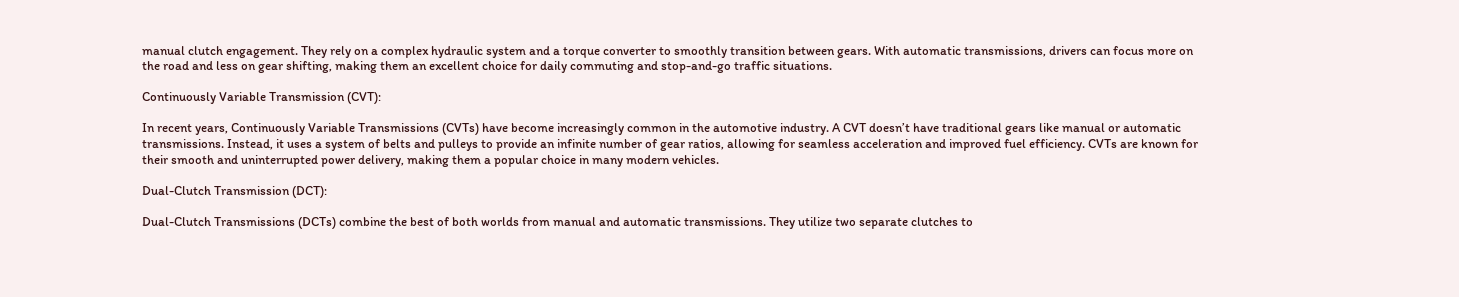manual clutch engagement. They rely on a complex hydraulic system and a torque converter to smoothly transition between gears. With automatic transmissions, drivers can focus more on the road and less on gear shifting, making them an excellent choice for daily commuting and stop-and-go traffic situations.

Continuously Variable Transmission (CVT):

In recent years, Continuously Variable Transmissions (CVTs) have become increasingly common in the automotive industry. A CVT doesn’t have traditional gears like manual or automatic transmissions. Instead, it uses a system of belts and pulleys to provide an infinite number of gear ratios, allowing for seamless acceleration and improved fuel efficiency. CVTs are known for their smooth and uninterrupted power delivery, making them a popular choice in many modern vehicles.

Dual-Clutch Transmission (DCT):

Dual-Clutch Transmissions (DCTs) combine the best of both worlds from manual and automatic transmissions. They utilize two separate clutches to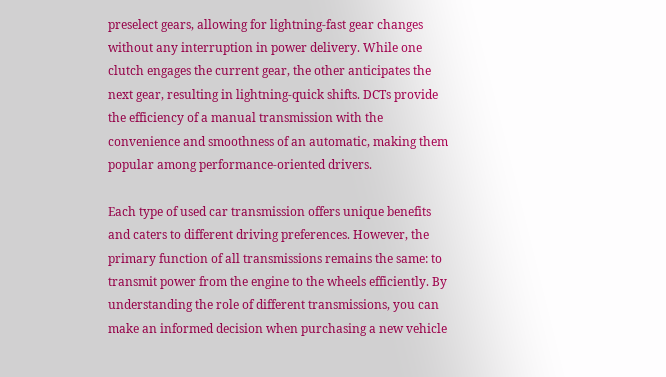preselect gears, allowing for lightning-fast gear changes without any interruption in power delivery. While one clutch engages the current gear, the other anticipates the next gear, resulting in lightning-quick shifts. DCTs provide the efficiency of a manual transmission with the convenience and smoothness of an automatic, making them popular among performance-oriented drivers.

Each type of used car transmission offers unique benefits and caters to different driving preferences. However, the primary function of all transmissions remains the same: to transmit power from the engine to the wheels efficiently. By understanding the role of different transmissions, you can make an informed decision when purchasing a new vehicle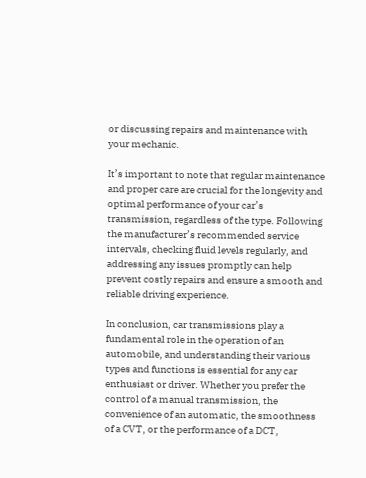or discussing repairs and maintenance with your mechanic.

It’s important to note that regular maintenance and proper care are crucial for the longevity and optimal performance of your car’s transmission, regardless of the type. Following the manufacturer’s recommended service intervals, checking fluid levels regularly, and addressing any issues promptly can help prevent costly repairs and ensure a smooth and reliable driving experience.

In conclusion, car transmissions play a fundamental role in the operation of an automobile, and understanding their various types and functions is essential for any car enthusiast or driver. Whether you prefer the control of a manual transmission, the convenience of an automatic, the smoothness of a CVT, or the performance of a DCT,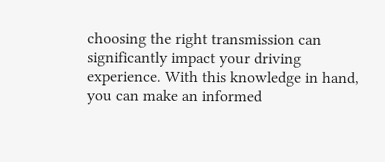choosing the right transmission can significantly impact your driving experience. With this knowledge in hand, you can make an informed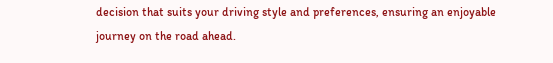decision that suits your driving style and preferences, ensuring an enjoyable journey on the road ahead.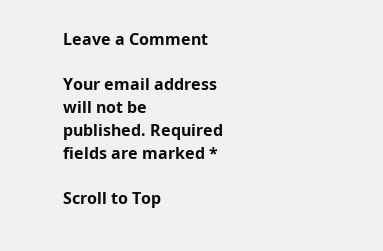Leave a Comment

Your email address will not be published. Required fields are marked *

Scroll to Top